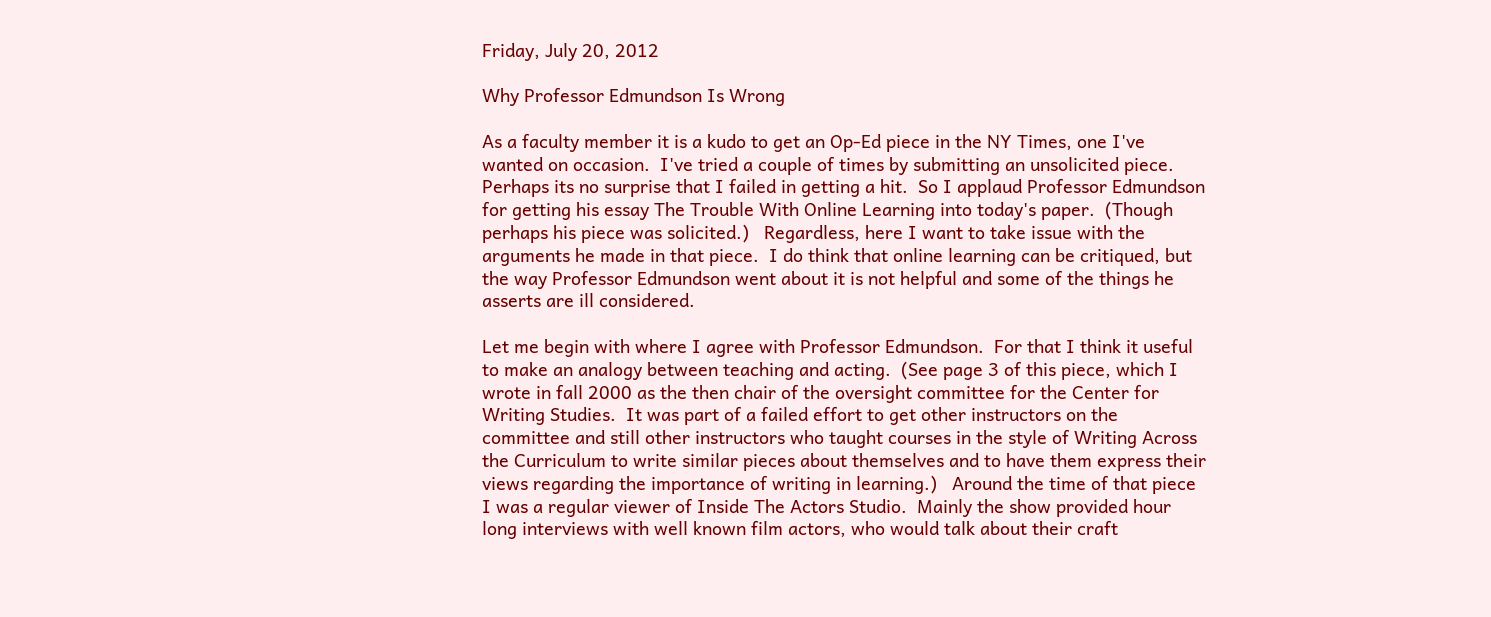Friday, July 20, 2012

Why Professor Edmundson Is Wrong

As a faculty member it is a kudo to get an Op-Ed piece in the NY Times, one I've wanted on occasion.  I've tried a couple of times by submitting an unsolicited piece.  Perhaps its no surprise that I failed in getting a hit.  So I applaud Professor Edmundson for getting his essay The Trouble With Online Learning into today's paper.  (Though perhaps his piece was solicited.)   Regardless, here I want to take issue with the arguments he made in that piece.  I do think that online learning can be critiqued, but the way Professor Edmundson went about it is not helpful and some of the things he asserts are ill considered.

Let me begin with where I agree with Professor Edmundson.  For that I think it useful to make an analogy between teaching and acting.  (See page 3 of this piece, which I wrote in fall 2000 as the then chair of the oversight committee for the Center for Writing Studies.  It was part of a failed effort to get other instructors on the committee and still other instructors who taught courses in the style of Writing Across the Curriculum to write similar pieces about themselves and to have them express their views regarding the importance of writing in learning.)   Around the time of that piece I was a regular viewer of Inside The Actors Studio.  Mainly the show provided hour long interviews with well known film actors, who would talk about their craft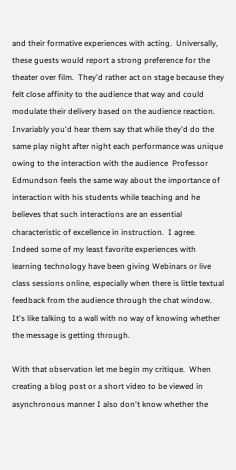and their formative experiences with acting.  Universally, these guests would report a strong preference for the theater over film.  They'd rather act on stage because they felt close affinity to the audience that way and could modulate their delivery based on the audience reaction.  Invariably you'd hear them say that while they'd do the same play night after night each performance was unique owing to the interaction with the audience  Professor Edmundson feels the same way about the importance of interaction with his students while teaching and he believes that such interactions are an essential characteristic of excellence in instruction.  I agree.  Indeed some of my least favorite experiences with learning technology have been giving Webinars or live class sessions online, especially when there is little textual feedback from the audience through the chat window.  It's like talking to a wall with no way of knowing whether the message is getting through.

With that observation let me begin my critique.  When creating a blog post or a short video to be viewed in asynchronous manner I also don't know whether the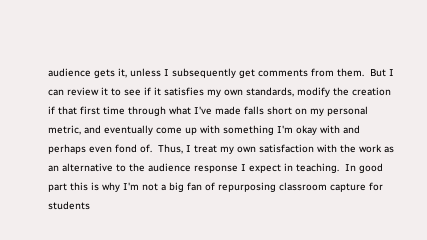audience gets it, unless I subsequently get comments from them.  But I can review it to see if it satisfies my own standards, modify the creation if that first time through what I've made falls short on my personal metric, and eventually come up with something I'm okay with and perhaps even fond of.  Thus, I treat my own satisfaction with the work as an alternative to the audience response I expect in teaching.  In good part this is why I'm not a big fan of repurposing classroom capture for students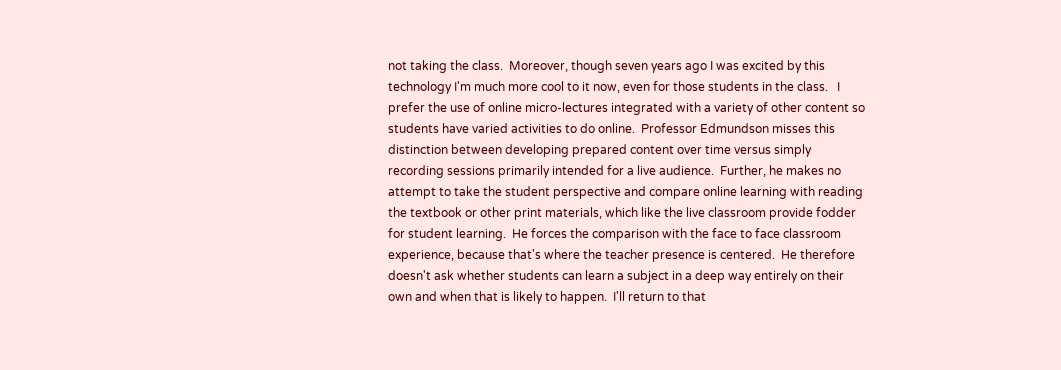not taking the class.  Moreover, though seven years ago I was excited by this technology I'm much more cool to it now, even for those students in the class.   I prefer the use of online micro-lectures integrated with a variety of other content so students have varied activities to do online.  Professor Edmundson misses this distinction between developing prepared content over time versus simply recording sessions primarily intended for a live audience.  Further, he makes no attempt to take the student perspective and compare online learning with reading the textbook or other print materials, which like the live classroom provide fodder for student learning.  He forces the comparison with the face to face classroom experience, because that's where the teacher presence is centered.  He therefore doesn't ask whether students can learn a subject in a deep way entirely on their own and when that is likely to happen.  I'll return to that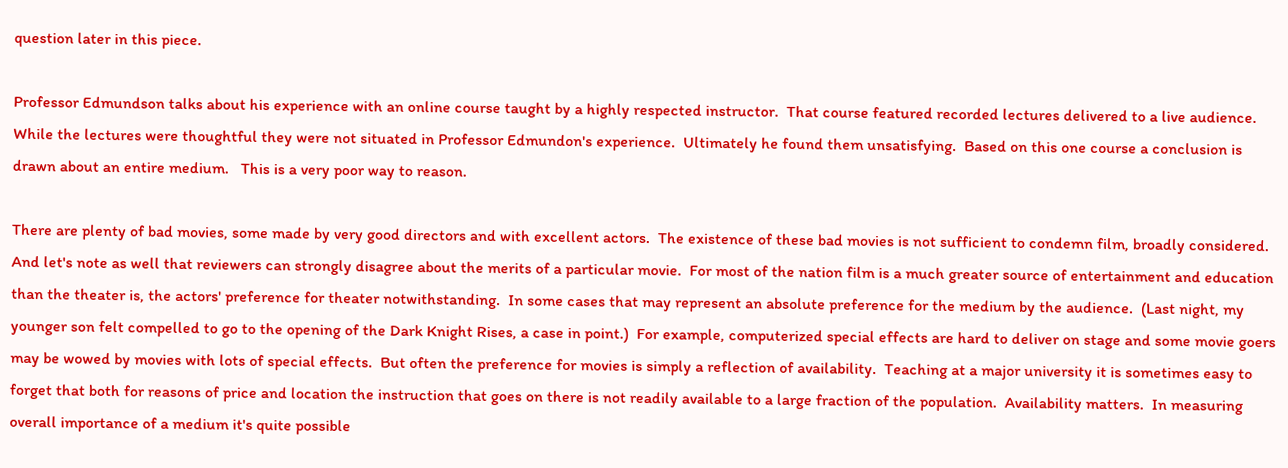question later in this piece.

Professor Edmundson talks about his experience with an online course taught by a highly respected instructor.  That course featured recorded lectures delivered to a live audience.  While the lectures were thoughtful they were not situated in Professor Edmundon's experience.  Ultimately he found them unsatisfying.  Based on this one course a conclusion is drawn about an entire medium.   This is a very poor way to reason.

There are plenty of bad movies, some made by very good directors and with excellent actors.  The existence of these bad movies is not sufficient to condemn film, broadly considered.  And let's note as well that reviewers can strongly disagree about the merits of a particular movie.  For most of the nation film is a much greater source of entertainment and education than the theater is, the actors' preference for theater notwithstanding.  In some cases that may represent an absolute preference for the medium by the audience.  (Last night, my younger son felt compelled to go to the opening of the Dark Knight Rises, a case in point.)  For example, computerized special effects are hard to deliver on stage and some movie goers may be wowed by movies with lots of special effects.  But often the preference for movies is simply a reflection of availability.  Teaching at a major university it is sometimes easy to forget that both for reasons of price and location the instruction that goes on there is not readily available to a large fraction of the population.  Availability matters.  In measuring overall importance of a medium it's quite possible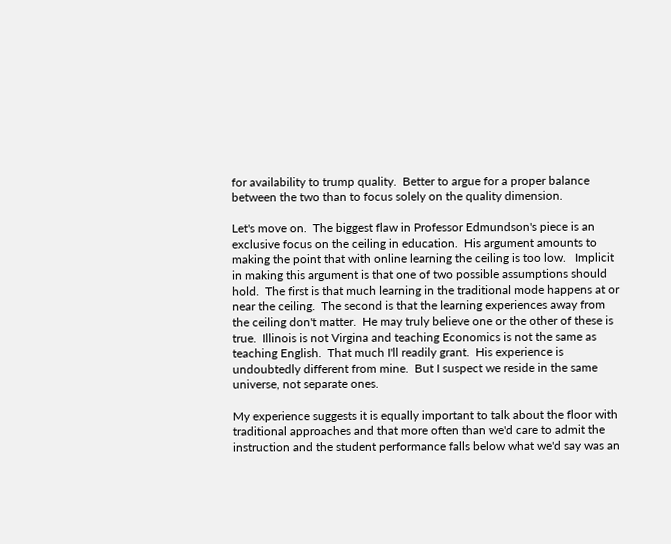for availability to trump quality.  Better to argue for a proper balance between the two than to focus solely on the quality dimension.

Let's move on.  The biggest flaw in Professor Edmundson's piece is an exclusive focus on the ceiling in education.  His argument amounts to making the point that with online learning the ceiling is too low.   Implicit in making this argument is that one of two possible assumptions should hold.  The first is that much learning in the traditional mode happens at or near the ceiling.  The second is that the learning experiences away from the ceiling don't matter.  He may truly believe one or the other of these is true.  Illinois is not Virgina and teaching Economics is not the same as teaching English.  That much I'll readily grant.  His experience is undoubtedly different from mine.  But I suspect we reside in the same universe, not separate ones.

My experience suggests it is equally important to talk about the floor with traditional approaches and that more often than we'd care to admit the instruction and the student performance falls below what we'd say was an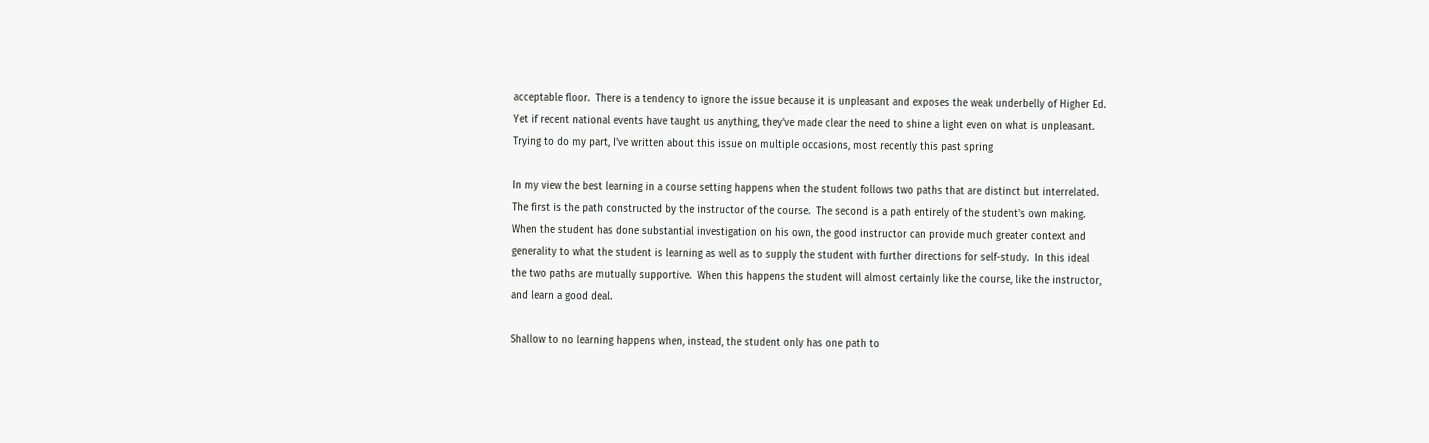acceptable floor.  There is a tendency to ignore the issue because it is unpleasant and exposes the weak underbelly of Higher Ed.  Yet if recent national events have taught us anything, they've made clear the need to shine a light even on what is unpleasant.  Trying to do my part, I've written about this issue on multiple occasions, most recently this past spring

In my view the best learning in a course setting happens when the student follows two paths that are distinct but interrelated.  The first is the path constructed by the instructor of the course.  The second is a path entirely of the student's own making.  When the student has done substantial investigation on his own, the good instructor can provide much greater context and generality to what the student is learning as well as to supply the student with further directions for self-study.  In this ideal the two paths are mutually supportive.  When this happens the student will almost certainly like the course, like the instructor, and learn a good deal.

Shallow to no learning happens when, instead, the student only has one path to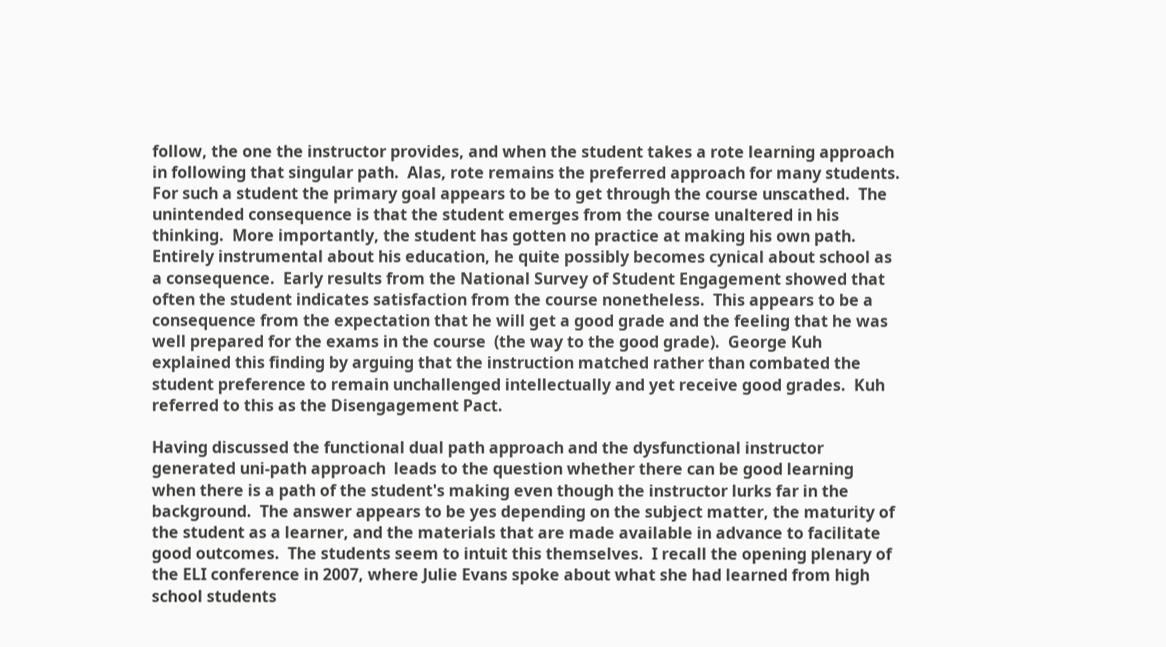follow, the one the instructor provides, and when the student takes a rote learning approach in following that singular path.  Alas, rote remains the preferred approach for many students. For such a student the primary goal appears to be to get through the course unscathed.  The unintended consequence is that the student emerges from the course unaltered in his thinking.  More importantly, the student has gotten no practice at making his own path.  Entirely instrumental about his education, he quite possibly becomes cynical about school as a consequence.  Early results from the National Survey of Student Engagement showed that often the student indicates satisfaction from the course nonetheless.  This appears to be a consequence from the expectation that he will get a good grade and the feeling that he was well prepared for the exams in the course  (the way to the good grade).  George Kuh explained this finding by arguing that the instruction matched rather than combated the student preference to remain unchallenged intellectually and yet receive good grades.  Kuh referred to this as the Disengagement Pact.

Having discussed the functional dual path approach and the dysfunctional instructor generated uni-path approach  leads to the question whether there can be good learning when there is a path of the student's making even though the instructor lurks far in the background.  The answer appears to be yes depending on the subject matter, the maturity of the student as a learner, and the materials that are made available in advance to facilitate good outcomes.  The students seem to intuit this themselves.  I recall the opening plenary of the ELI conference in 2007, where Julie Evans spoke about what she had learned from high school students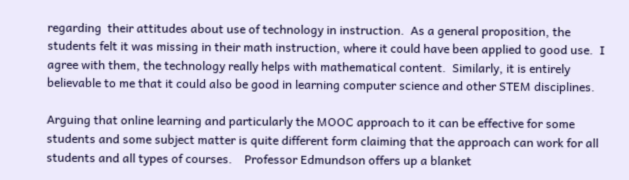regarding  their attitudes about use of technology in instruction.  As a general proposition, the students felt it was missing in their math instruction, where it could have been applied to good use.  I agree with them, the technology really helps with mathematical content.  Similarly, it is entirely believable to me that it could also be good in learning computer science and other STEM disciplines.

Arguing that online learning and particularly the MOOC approach to it can be effective for some students and some subject matter is quite different form claiming that the approach can work for all students and all types of courses.    Professor Edmundson offers up a blanket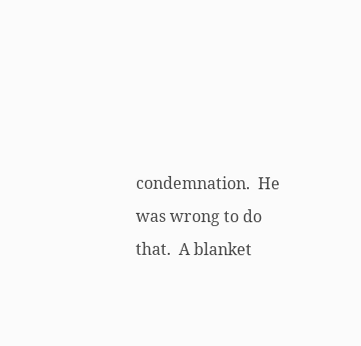condemnation.  He was wrong to do that.  A blanket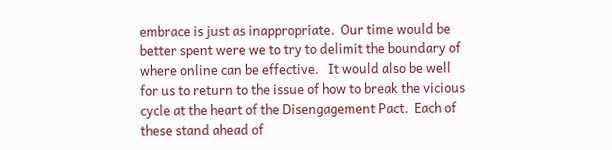embrace is just as inappropriate.  Our time would be better spent were we to try to delimit the boundary of where online can be effective.   It would also be well for us to return to the issue of how to break the vicious cycle at the heart of the Disengagement Pact.  Each of these stand ahead of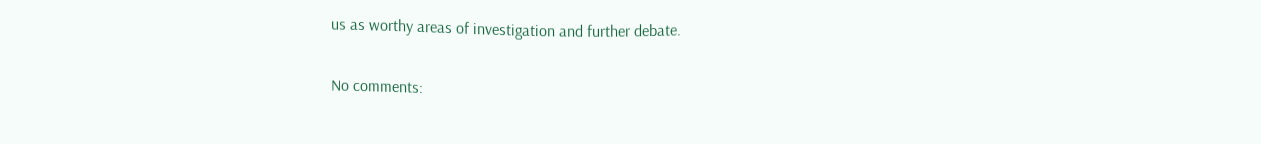us as worthy areas of investigation and further debate.

No comments: